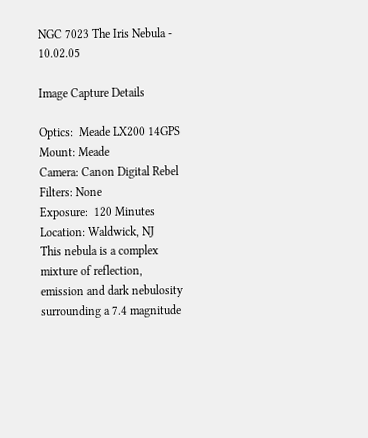NGC 7023 The Iris Nebula - 10.02.05

Image Capture Details

Optics:  Meade LX200 14GPS
Mount: Meade
Camera: Canon Digital Rebel
Filters: None
Exposure:  120 Minutes
Location: Waldwick, NJ
This nebula is a complex mixture of reflection, emission and dark nebulosity surrounding a 7.4 magnitude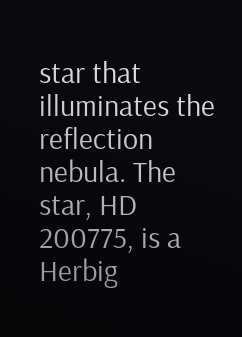star that
illuminates the reflection nebula. The star, HD 200775, is a Herbig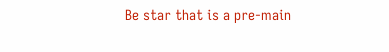Be star that is a pre-main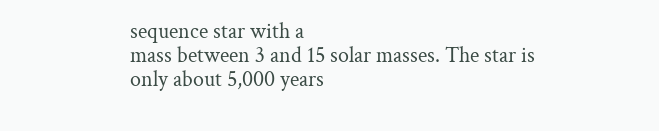sequence star with a
mass between 3 and 15 solar masses. The star is only about 5,000 years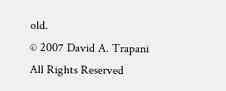old.
© 2007 David A. Trapani
All Rights Reserved